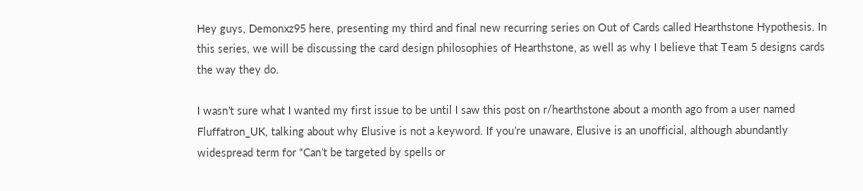Hey guys, Demonxz95 here, presenting my third and final new recurring series on Out of Cards called Hearthstone Hypothesis. In this series, we will be discussing the card design philosophies of Hearthstone, as well as why I believe that Team 5 designs cards the way they do.

I wasn’t sure what I wanted my first issue to be until I saw this post on r/hearthstone about a month ago from a user named Fluffatron_UK, talking about why Elusive is not a keyword. If you’re unaware, Elusive is an unofficial, although abundantly widespread term for “Can’t be targeted by spells or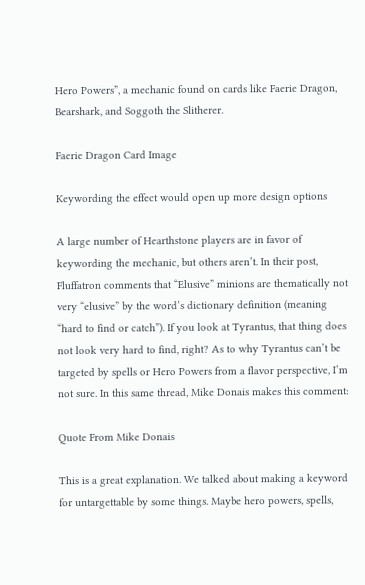Hero Powers”, a mechanic found on cards like Faerie Dragon, Bearshark, and Soggoth the Slitherer.

Faerie Dragon Card Image

Keywording the effect would open up more design options

A large number of Hearthstone players are in favor of keywording the mechanic, but others aren’t. In their post, Fluffatron comments that “Elusive” minions are thematically not very “elusive” by the word’s dictionary definition (meaning “hard to find or catch”). If you look at Tyrantus, that thing does not look very hard to find, right? As to why Tyrantus can’t be targeted by spells or Hero Powers from a flavor perspective, I’m not sure. In this same thread, Mike Donais makes this comment:

Quote From Mike Donais

This is a great explanation. We talked about making a keyword for untargettable by some things. Maybe hero powers, spells,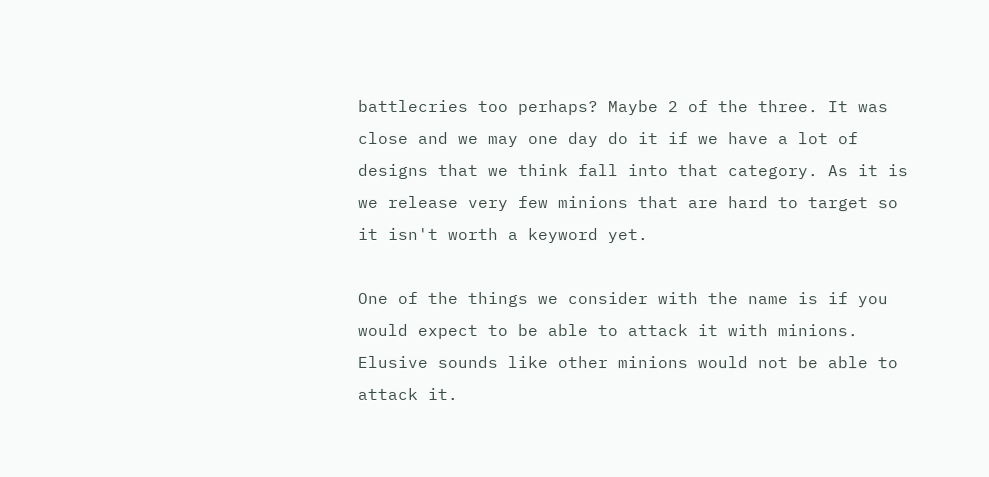battlecries too perhaps? Maybe 2 of the three. It was close and we may one day do it if we have a lot of designs that we think fall into that category. As it is we release very few minions that are hard to target so it isn't worth a keyword yet.

One of the things we consider with the name is if you would expect to be able to attack it with minions. Elusive sounds like other minions would not be able to attack it.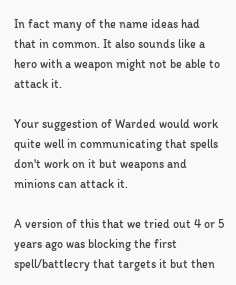In fact many of the name ideas had that in common. It also sounds like a hero with a weapon might not be able to attack it.

Your suggestion of Warded would work quite well in communicating that spells don't work on it but weapons and minions can attack it.

A version of this that we tried out 4 or 5 years ago was blocking the first spell/battlecry that targets it but then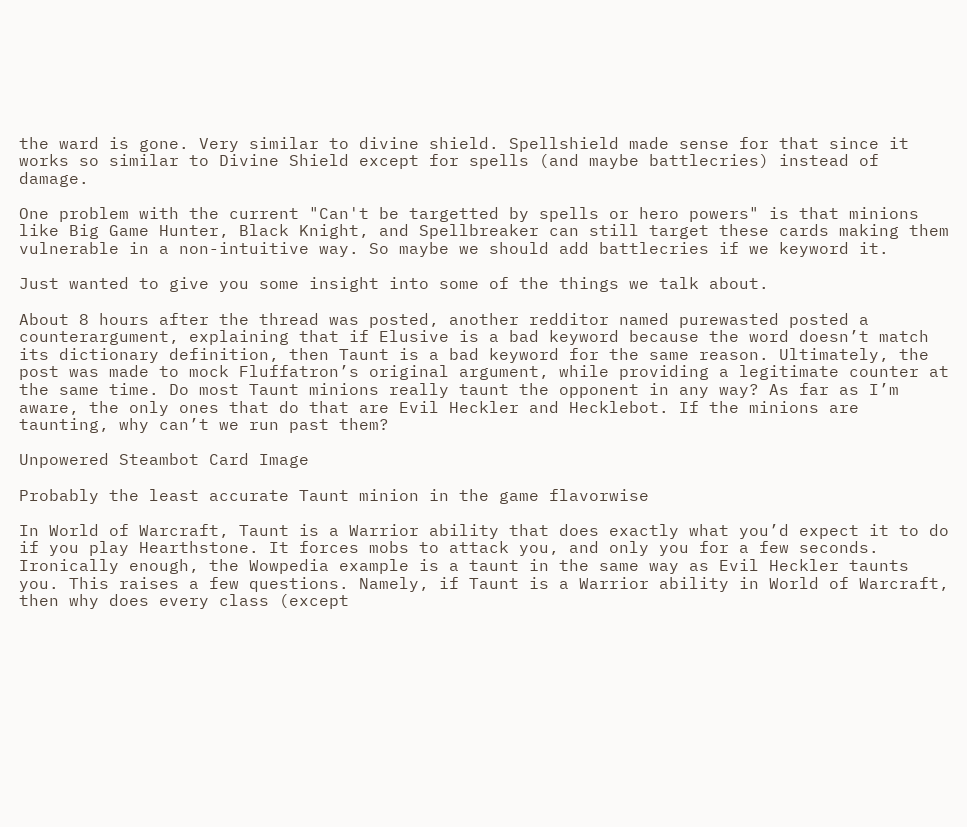the ward is gone. Very similar to divine shield. Spellshield made sense for that since it works so similar to Divine Shield except for spells (and maybe battlecries) instead of damage.

One problem with the current "Can't be targetted by spells or hero powers" is that minions like Big Game Hunter, Black Knight, and Spellbreaker can still target these cards making them vulnerable in a non-intuitive way. So maybe we should add battlecries if we keyword it.

Just wanted to give you some insight into some of the things we talk about.

About 8 hours after the thread was posted, another redditor named purewasted posted a counterargument, explaining that if Elusive is a bad keyword because the word doesn’t match its dictionary definition, then Taunt is a bad keyword for the same reason. Ultimately, the post was made to mock Fluffatron’s original argument, while providing a legitimate counter at the same time. Do most Taunt minions really taunt the opponent in any way? As far as I’m aware, the only ones that do that are Evil Heckler and Hecklebot. If the minions are taunting, why can’t we run past them?

Unpowered Steambot Card Image

Probably the least accurate Taunt minion in the game flavorwise

In World of Warcraft, Taunt is a Warrior ability that does exactly what you’d expect it to do if you play Hearthstone. It forces mobs to attack you, and only you for a few seconds. Ironically enough, the Wowpedia example is a taunt in the same way as Evil Heckler taunts you. This raises a few questions. Namely, if Taunt is a Warrior ability in World of Warcraft, then why does every class (except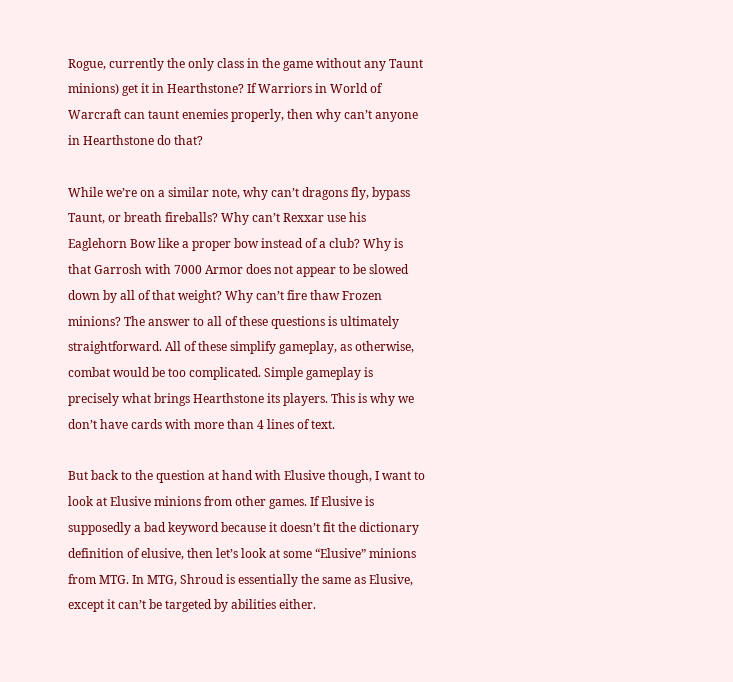Rogue, currently the only class in the game without any Taunt minions) get it in Hearthstone? If Warriors in World of Warcraft can taunt enemies properly, then why can’t anyone in Hearthstone do that?

While we’re on a similar note, why can’t dragons fly, bypass Taunt, or breath fireballs? Why can’t Rexxar use his Eaglehorn Bow like a proper bow instead of a club? Why is that Garrosh with 7000 Armor does not appear to be slowed down by all of that weight? Why can’t fire thaw Frozen minions? The answer to all of these questions is ultimately straightforward. All of these simplify gameplay, as otherwise, combat would be too complicated. Simple gameplay is precisely what brings Hearthstone its players. This is why we don’t have cards with more than 4 lines of text.

But back to the question at hand with Elusive though, I want to look at Elusive minions from other games. If Elusive is supposedly a bad keyword because it doesn’t fit the dictionary definition of elusive, then let’s look at some “Elusive” minions from MTG. In MTG, Shroud is essentially the same as Elusive, except it can’t be targeted by abilities either.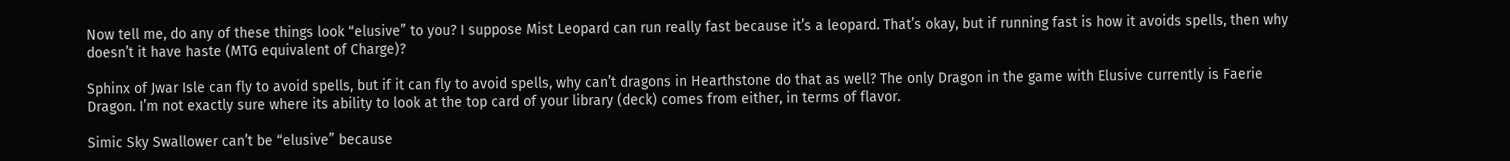Now tell me, do any of these things look “elusive” to you? I suppose Mist Leopard can run really fast because it’s a leopard. That’s okay, but if running fast is how it avoids spells, then why doesn’t it have haste (MTG equivalent of Charge)?

Sphinx of Jwar Isle can fly to avoid spells, but if it can fly to avoid spells, why can’t dragons in Hearthstone do that as well? The only Dragon in the game with Elusive currently is Faerie Dragon. I’m not exactly sure where its ability to look at the top card of your library (deck) comes from either, in terms of flavor.

Simic Sky Swallower can’t be “elusive” because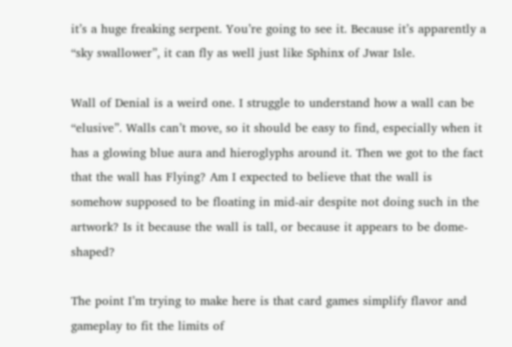it’s a huge freaking serpent. You’re going to see it. Because it’s apparently a “sky swallower”, it can fly as well just like Sphinx of Jwar Isle.

Wall of Denial is a weird one. I struggle to understand how a wall can be “elusive”. Walls can’t move, so it should be easy to find, especially when it has a glowing blue aura and hieroglyphs around it. Then we got to the fact that the wall has Flying? Am I expected to believe that the wall is somehow supposed to be floating in mid-air despite not doing such in the artwork? Is it because the wall is tall, or because it appears to be dome-shaped?

The point I’m trying to make here is that card games simplify flavor and gameplay to fit the limits of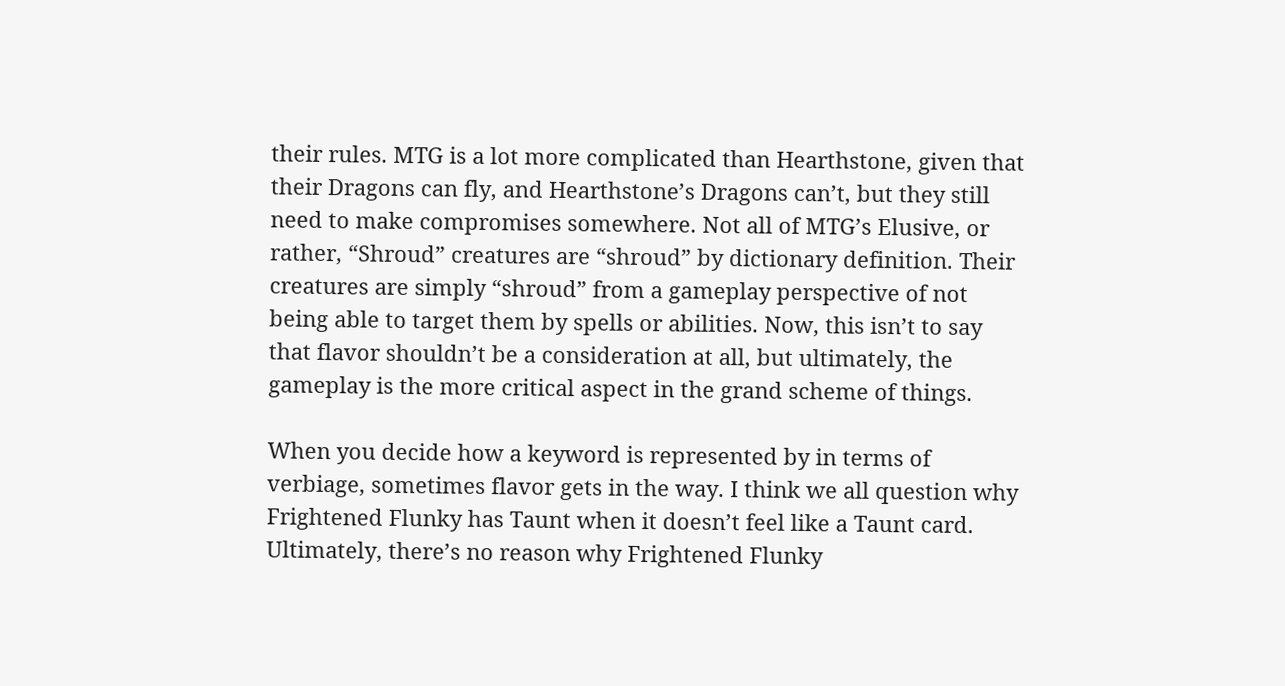their rules. MTG is a lot more complicated than Hearthstone, given that their Dragons can fly, and Hearthstone’s Dragons can’t, but they still need to make compromises somewhere. Not all of MTG’s Elusive, or rather, “Shroud” creatures are “shroud” by dictionary definition. Their creatures are simply “shroud” from a gameplay perspective of not being able to target them by spells or abilities. Now, this isn’t to say that flavor shouldn’t be a consideration at all, but ultimately, the gameplay is the more critical aspect in the grand scheme of things.

When you decide how a keyword is represented by in terms of verbiage, sometimes flavor gets in the way. I think we all question why Frightened Flunky has Taunt when it doesn’t feel like a Taunt card. Ultimately, there’s no reason why Frightened Flunky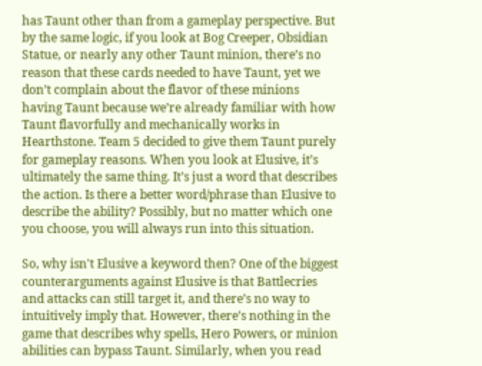has Taunt other than from a gameplay perspective. But by the same logic, if you look at Bog Creeper, Obsidian Statue, or nearly any other Taunt minion, there’s no reason that these cards needed to have Taunt, yet we don’t complain about the flavor of these minions having Taunt because we’re already familiar with how Taunt flavorfully and mechanically works in Hearthstone. Team 5 decided to give them Taunt purely for gameplay reasons. When you look at Elusive, it’s ultimately the same thing. It’s just a word that describes the action. Is there a better word/phrase than Elusive to describe the ability? Possibly, but no matter which one you choose, you will always run into this situation.

So, why isn't Elusive a keyword then? One of the biggest counterarguments against Elusive is that Battlecries and attacks can still target it, and there’s no way to intuitively imply that. However, there’s nothing in the game that describes why spells, Hero Powers, or minion abilities can bypass Taunt. Similarly, when you read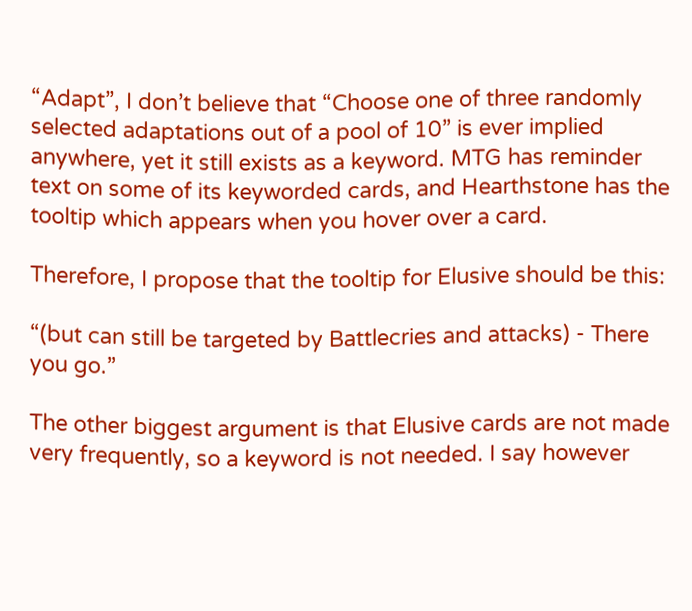“Adapt”, I don’t believe that “Choose one of three randomly selected adaptations out of a pool of 10” is ever implied anywhere, yet it still exists as a keyword. MTG has reminder text on some of its keyworded cards, and Hearthstone has the tooltip which appears when you hover over a card.

Therefore, I propose that the tooltip for Elusive should be this:

“(but can still be targeted by Battlecries and attacks) - There you go.”

The other biggest argument is that Elusive cards are not made very frequently, so a keyword is not needed. I say however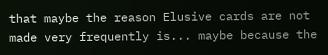that maybe the reason Elusive cards are not made very frequently is... maybe because the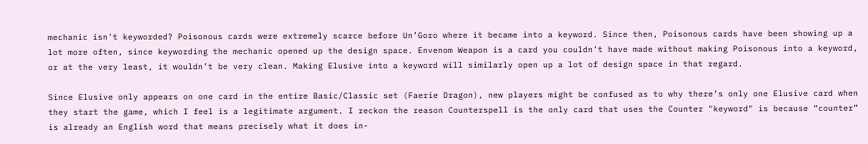mechanic isn't keyworded? Poisonous cards were extremely scarce before Un’Goro where it became into a keyword. Since then, Poisonous cards have been showing up a lot more often, since keywording the mechanic opened up the design space. Envenom Weapon is a card you couldn’t have made without making Poisonous into a keyword, or at the very least, it wouldn’t be very clean. Making Elusive into a keyword will similarly open up a lot of design space in that regard.

Since Elusive only appears on one card in the entire Basic/Classic set (Faerie Dragon), new players might be confused as to why there’s only one Elusive card when they start the game, which I feel is a legitimate argument. I reckon the reason Counterspell is the only card that uses the Counter "keyword" is because “counter” is already an English word that means precisely what it does in-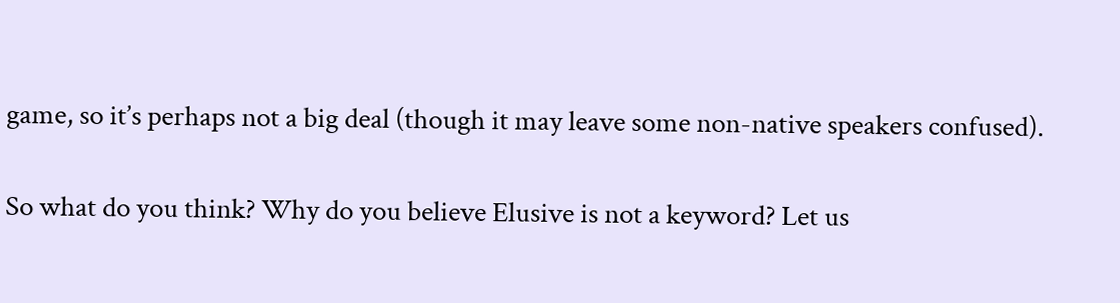game, so it’s perhaps not a big deal (though it may leave some non-native speakers confused).

So what do you think? Why do you believe Elusive is not a keyword? Let us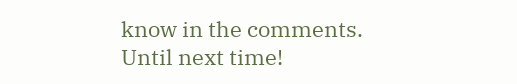know in the comments. Until next time!